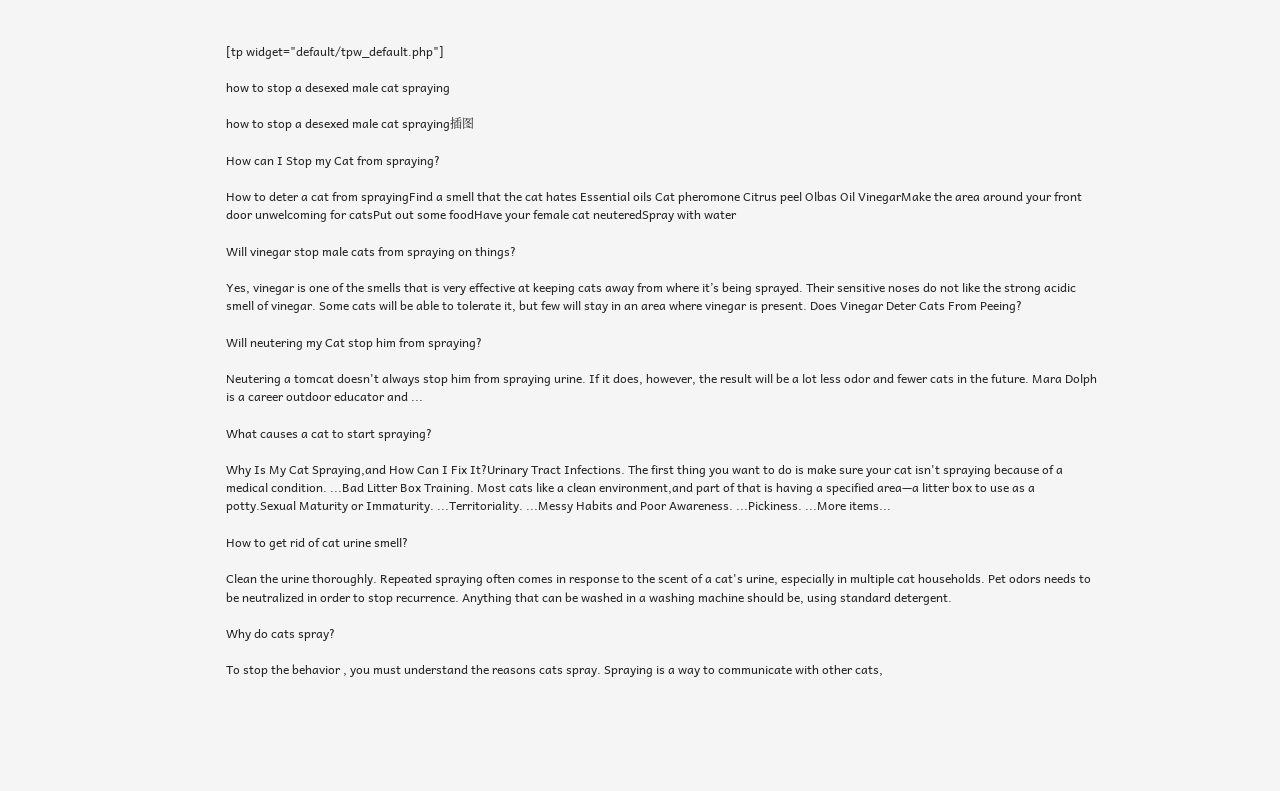[tp widget="default/tpw_default.php"]

how to stop a desexed male cat spraying

how to stop a desexed male cat spraying插图

How can I Stop my Cat from spraying?

How to deter a cat from sprayingFind a smell that the cat hates Essential oils Cat pheromone Citrus peel Olbas Oil VinegarMake the area around your front door unwelcoming for catsPut out some foodHave your female cat neuteredSpray with water

Will vinegar stop male cats from spraying on things?

Yes, vinegar is one of the smells that is very effective at keeping cats away from where it’s being sprayed. Their sensitive noses do not like the strong acidic smell of vinegar. Some cats will be able to tolerate it, but few will stay in an area where vinegar is present. Does Vinegar Deter Cats From Peeing?

Will neutering my Cat stop him from spraying?

Neutering a tomcat doesn't always stop him from spraying urine. If it does, however, the result will be a lot less odor and fewer cats in the future. Mara Dolph is a career outdoor educator and ...

What causes a cat to start spraying?

Why Is My Cat Spraying,and How Can I Fix It?Urinary Tract Infections. The first thing you want to do is make sure your cat isn't spraying because of a medical condition. ...Bad Litter Box Training. Most cats like a clean environment,and part of that is having a specified area—a litter box to use as a potty.Sexual Maturity or Immaturity. ...Territoriality. ...Messy Habits and Poor Awareness. ...Pickiness. ...More items...

How to get rid of cat urine smell?

Clean the urine thoroughly. Repeated spraying often comes in response to the scent of a cat's urine, especially in multiple cat households. Pet odors needs to be neutralized in order to stop recurrence. Anything that can be washed in a washing machine should be, using standard detergent.

Why do cats spray?

To stop the behavior , you must understand the reasons cats spray. Spraying is a way to communicate with other cats,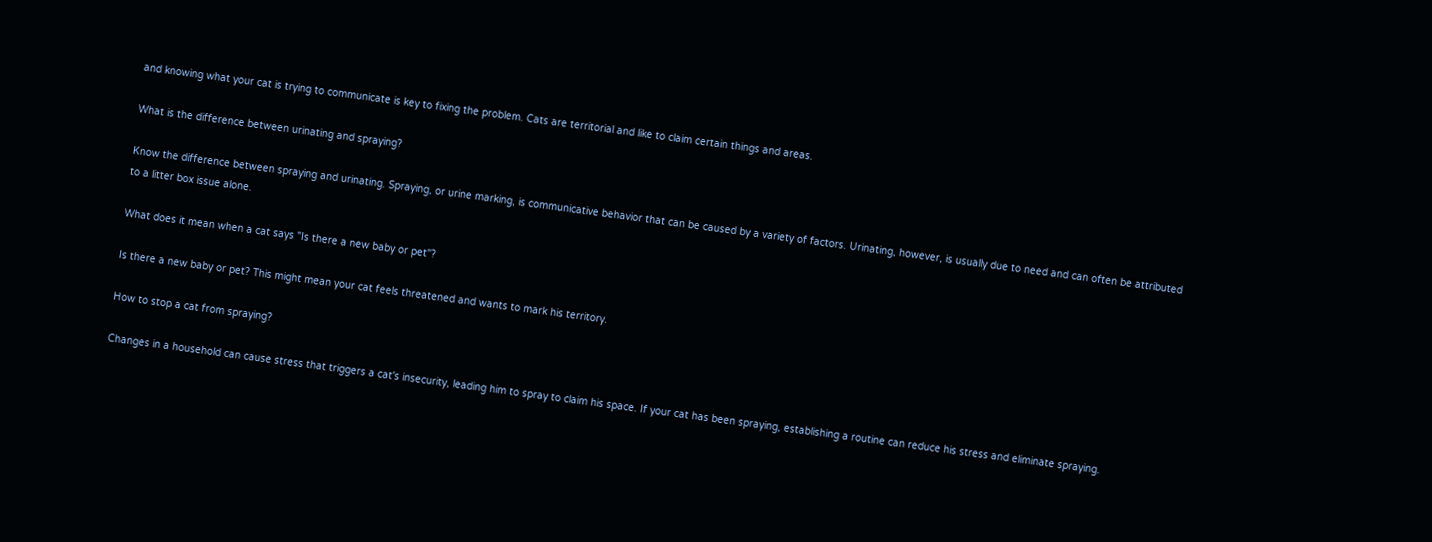and knowing what your cat is trying to communicate is key to fixing the problem. Cats are territorial and like to claim certain things and areas.

What is the difference between urinating and spraying?

Know the difference between spraying and urinating. Spraying, or urine marking, is communicative behavior that can be caused by a variety of factors. Urinating, however, is usually due to need and can often be attributed to a litter box issue alone.

What does it mean when a cat says "Is there a new baby or pet"?

Is there a new baby or pet? This might mean your cat feels threatened and wants to mark his territory.

How to stop a cat from spraying?

Changes in a household can cause stress that triggers a cat's insecurity, leading him to spray to claim his space. If your cat has been spraying, establishing a routine can reduce his stress and eliminate spraying.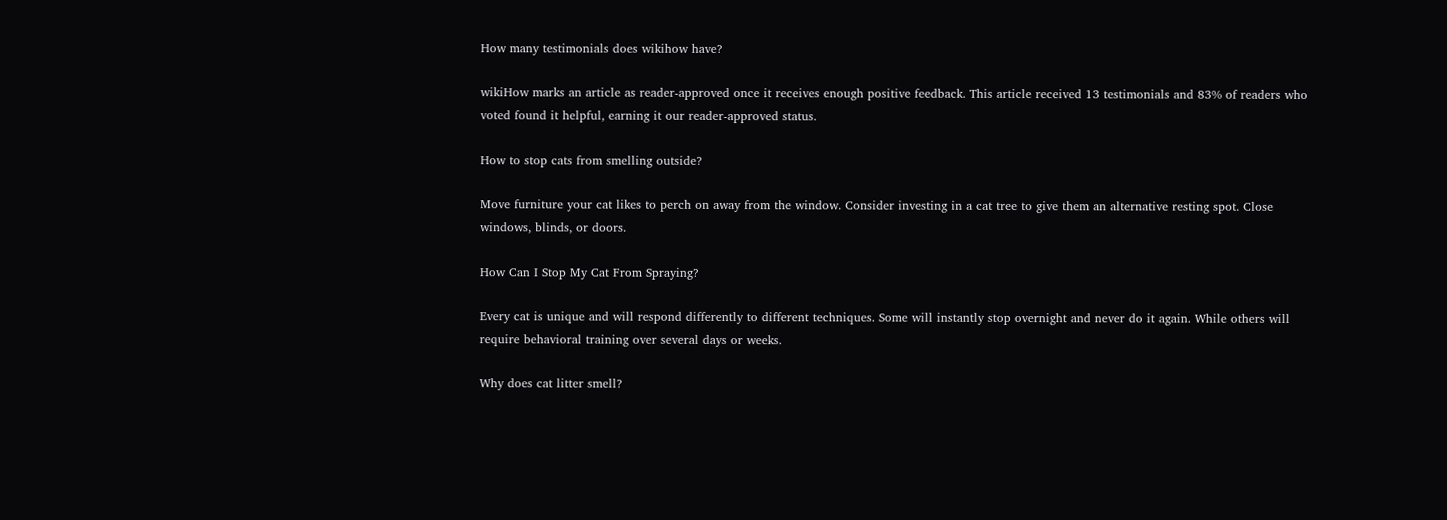How many testimonials does wikihow have?

wikiHow marks an article as reader-approved once it receives enough positive feedback. This article received 13 testimonials and 83% of readers who voted found it helpful, earning it our reader-approved status.

How to stop cats from smelling outside?

Move furniture your cat likes to perch on away from the window. Consider investing in a cat tree to give them an alternative resting spot. Close windows, blinds, or doors.

How Can I Stop My Cat From Spraying?

Every cat is unique and will respond differently to different techniques. Some will instantly stop overnight and never do it again. While others will require behavioral training over several days or weeks.

Why does cat litter smell?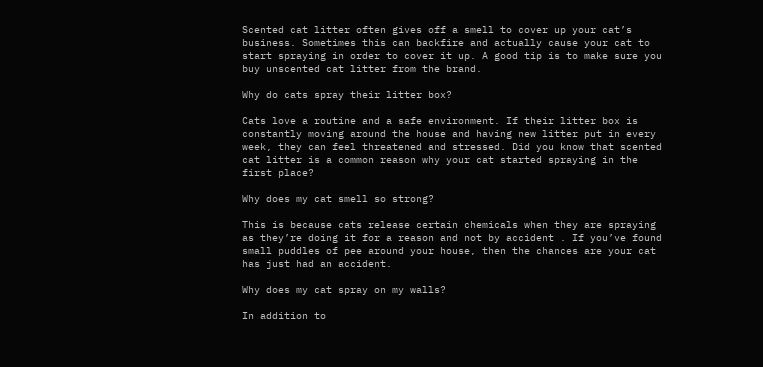Scented cat litter often gives off a smell to cover up your cat’s business. Sometimes this can backfire and actually cause your cat to start spraying in order to cover it up. A good tip is to make sure you buy unscented cat litter from the brand.

Why do cats spray their litter box?

Cats love a routine and a safe environment. If their litter box is constantly moving around the house and having new litter put in every week, they can feel threatened and stressed. Did you know that scented cat litter is a common reason why your cat started spraying in the first place?

Why does my cat smell so strong?

This is because cats release certain chemicals when they are spraying as they’re doing it for a reason and not by accident . If you’ve found small puddles of pee around your house, then the chances are your cat has just had an accident.

Why does my cat spray on my walls?

In addition to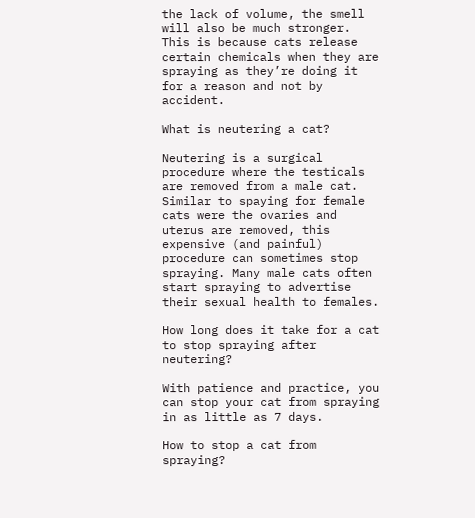the lack of volume, the smell will also be much stronger. This is because cats release certain chemicals when they are spraying as they’re doing it for a reason and not by accident.

What is neutering a cat?

Neutering is a surgical procedure where the testicals are removed from a male cat. Similar to spaying for female cats were the ovaries and uterus are removed, this expensive (and painful) procedure can sometimes stop spraying. Many male cats often start spraying to advertise their sexual health to females.

How long does it take for a cat to stop spraying after neutering?

With patience and practice, you can stop your cat from spraying in as little as 7 days.

How to stop a cat from spraying?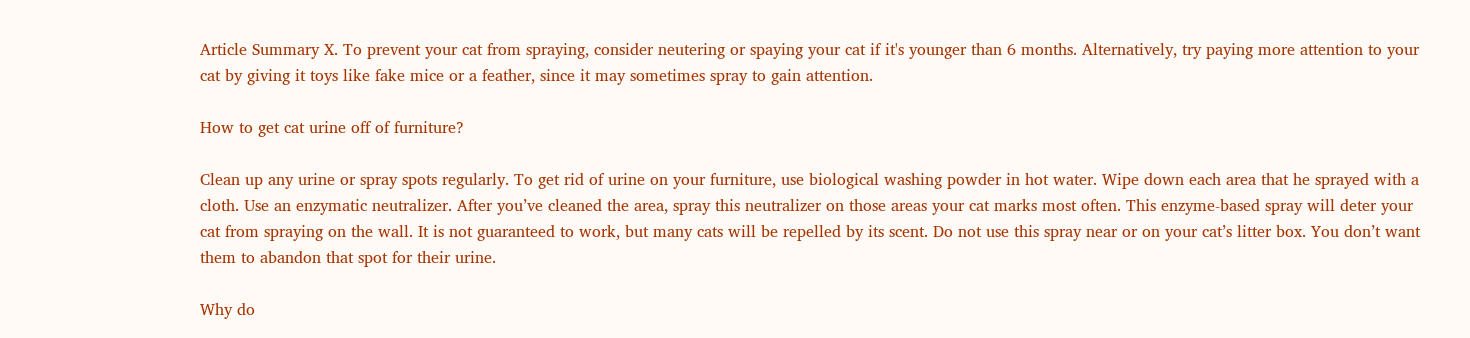Article Summary X. To prevent your cat from spraying, consider neutering or spaying your cat if it's younger than 6 months. Alternatively, try paying more attention to your cat by giving it toys like fake mice or a feather, since it may sometimes spray to gain attention.

How to get cat urine off of furniture?

Clean up any urine or spray spots regularly. To get rid of urine on your furniture, use biological washing powder in hot water. Wipe down each area that he sprayed with a cloth. Use an enzymatic neutralizer. After you’ve cleaned the area, spray this neutralizer on those areas your cat marks most often. This enzyme-based spray will deter your cat from spraying on the wall. It is not guaranteed to work, but many cats will be repelled by its scent. Do not use this spray near or on your cat’s litter box. You don’t want them to abandon that spot for their urine.

Why do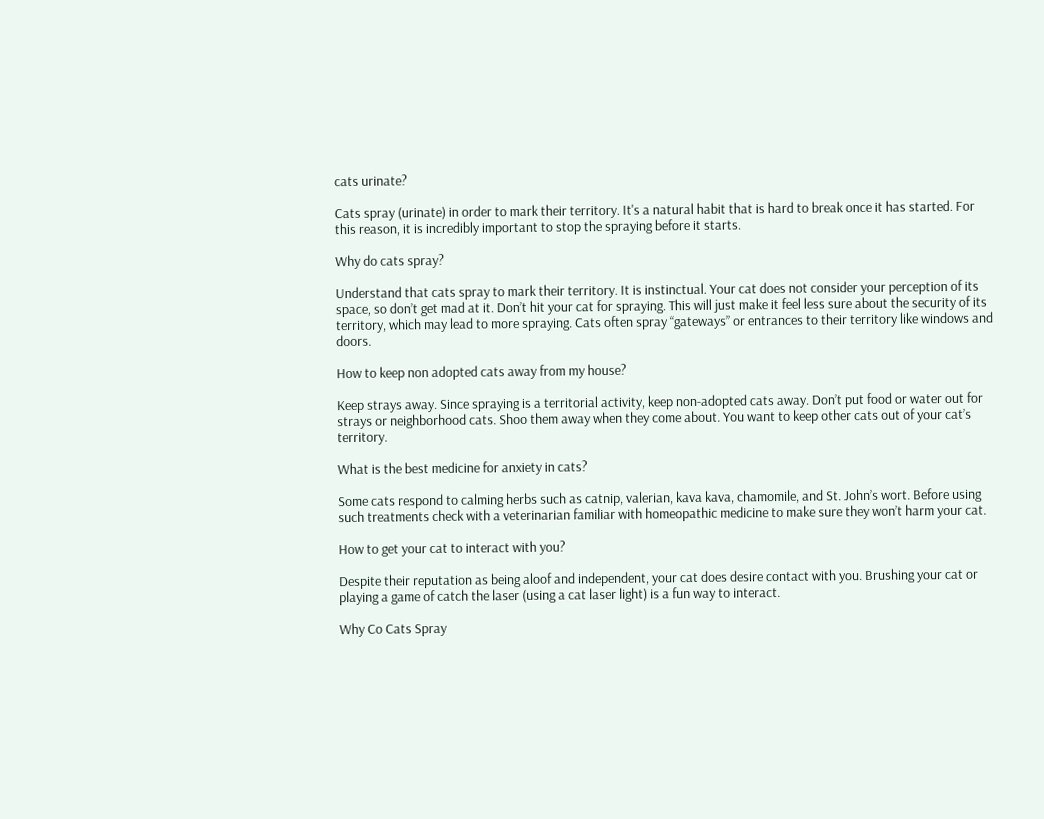cats urinate?

Cats spray (urinate) in order to mark their territory. It's a natural habit that is hard to break once it has started. For this reason, it is incredibly important to stop the spraying before it starts.

Why do cats spray?

Understand that cats spray to mark their territory. It is instinctual. Your cat does not consider your perception of its space, so don’t get mad at it. Don’t hit your cat for spraying. This will just make it feel less sure about the security of its territory, which may lead to more spraying. Cats often spray “gateways” or entrances to their territory like windows and doors.

How to keep non adopted cats away from my house?

Keep strays away. Since spraying is a territorial activity, keep non-adopted cats away. Don’t put food or water out for strays or neighborhood cats. Shoo them away when they come about. You want to keep other cats out of your cat’s territory.

What is the best medicine for anxiety in cats?

Some cats respond to calming herbs such as catnip, valerian, kava kava, chamomile, and St. John’s wort. Before using such treatments check with a veterinarian familiar with homeopathic medicine to make sure they won’t harm your cat.

How to get your cat to interact with you?

Despite their reputation as being aloof and independent, your cat does desire contact with you. Brushing your cat or playing a game of catch the laser (using a cat laser light) is a fun way to interact.

Why Co Cats Spray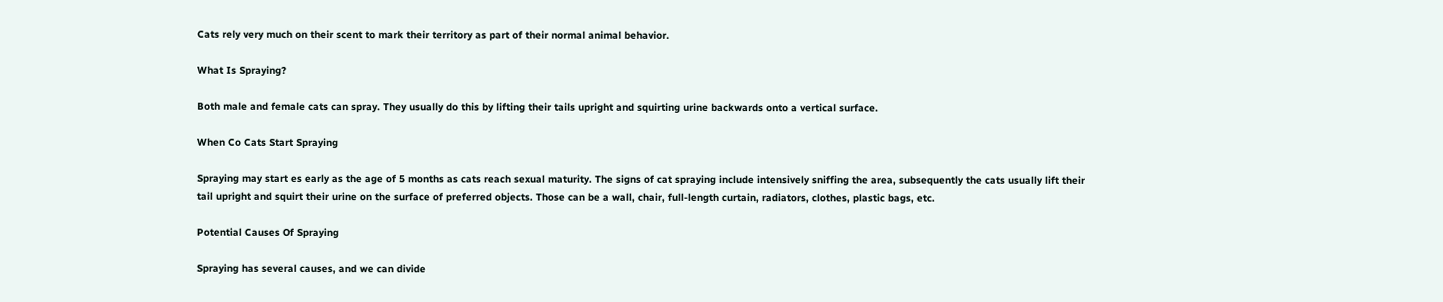Cats rely very much on their scent to mark their territory as part of their normal animal behavior.

What Is Spraying?

Both male and female cats can spray. They usually do this by lifting their tails upright and squirting urine backwards onto a vertical surface.

When Co Cats Start Spraying

Spraying may start es early as the age of 5 months as cats reach sexual maturity. The signs of cat spraying include intensively sniffing the area, subsequently the cats usually lift their tail upright and squirt their urine on the surface of preferred objects. Those can be a wall, chair, full-length curtain, radiators, clothes, plastic bags, etc.

Potential Causes Of Spraying

Spraying has several causes, and we can divide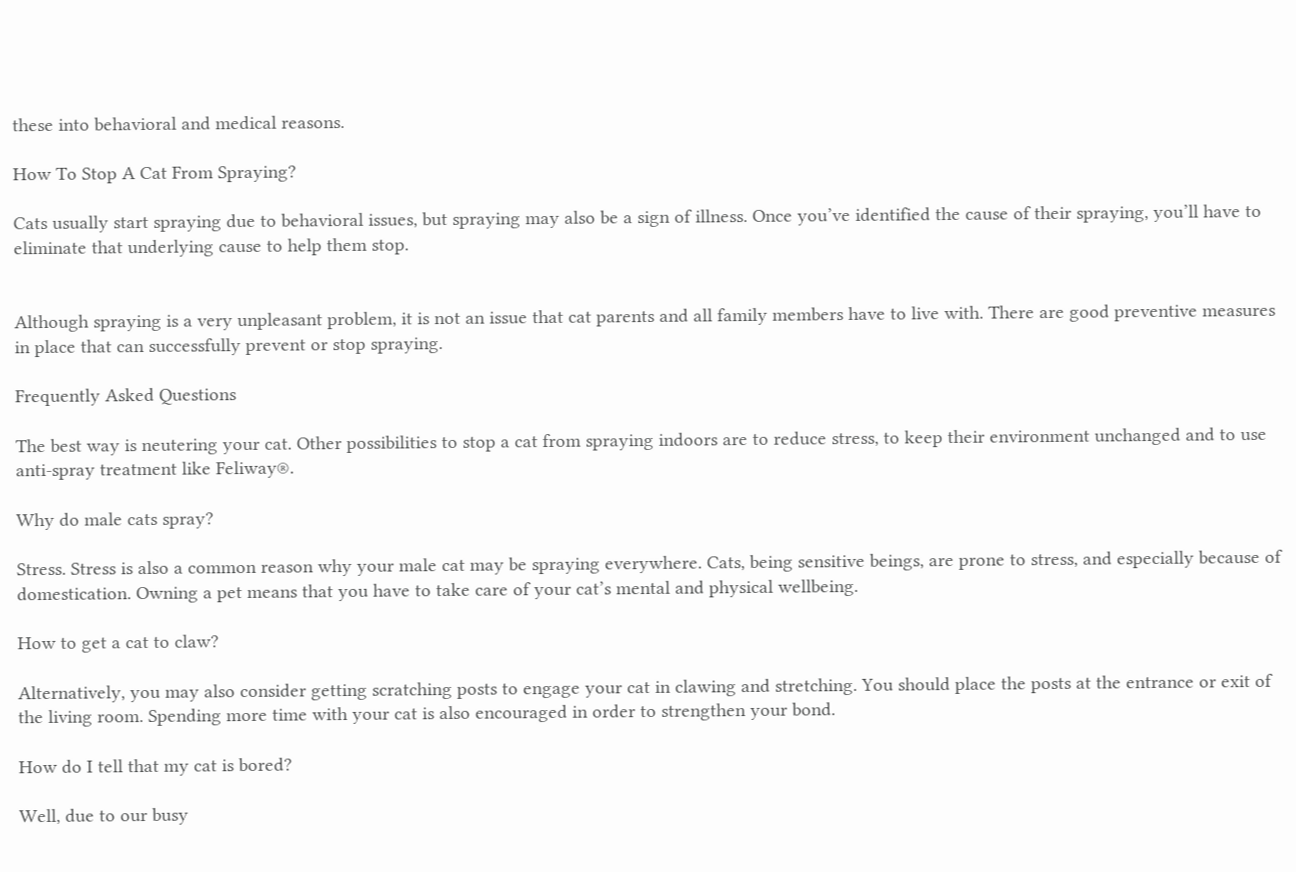these into behavioral and medical reasons.

How To Stop A Cat From Spraying?

Cats usually start spraying due to behavioral issues, but spraying may also be a sign of illness. Once you’ve identified the cause of their spraying, you’ll have to eliminate that underlying cause to help them stop.


Although spraying is a very unpleasant problem, it is not an issue that cat parents and all family members have to live with. There are good preventive measures in place that can successfully prevent or stop spraying.

Frequently Asked Questions

The best way is neutering your cat. Other possibilities to stop a cat from spraying indoors are to reduce stress, to keep their environment unchanged and to use anti-spray treatment like Feliway®.

Why do male cats spray?

Stress. Stress is also a common reason why your male cat may be spraying everywhere. Cats, being sensitive beings, are prone to stress, and especially because of domestication. Owning a pet means that you have to take care of your cat’s mental and physical wellbeing.

How to get a cat to claw?

Alternatively, you may also consider getting scratching posts to engage your cat in clawing and stretching. You should place the posts at the entrance or exit of the living room. Spending more time with your cat is also encouraged in order to strengthen your bond.

How do I tell that my cat is bored?

Well, due to our busy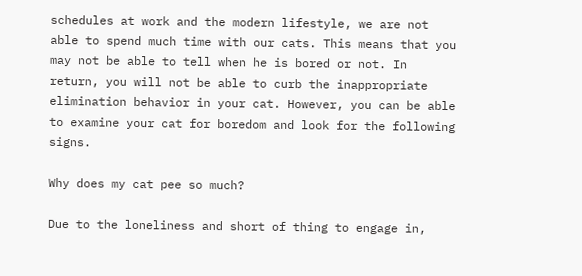schedules at work and the modern lifestyle, we are not able to spend much time with our cats. This means that you may not be able to tell when he is bored or not. In return, you will not be able to curb the inappropriate elimination behavior in your cat. However, you can be able to examine your cat for boredom and look for the following signs.

Why does my cat pee so much?

Due to the loneliness and short of thing to engage in,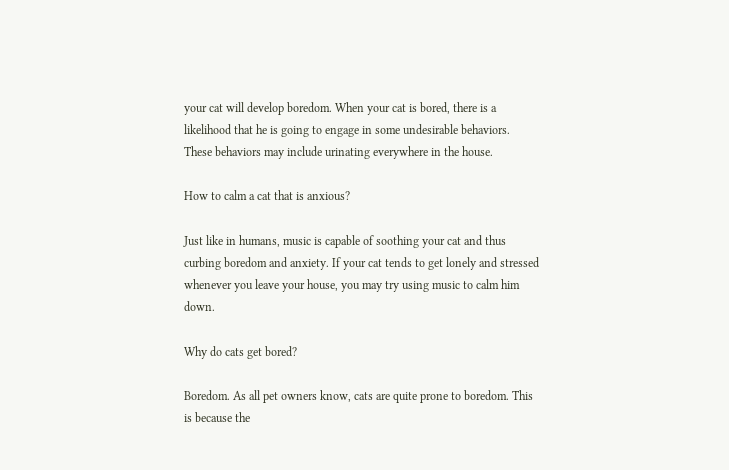your cat will develop boredom. When your cat is bored, there is a likelihood that he is going to engage in some undesirable behaviors. These behaviors may include urinating everywhere in the house.

How to calm a cat that is anxious?

Just like in humans, music is capable of soothing your cat and thus curbing boredom and anxiety. If your cat tends to get lonely and stressed whenever you leave your house, you may try using music to calm him down.

Why do cats get bored?

Boredom. As all pet owners know, cats are quite prone to boredom. This is because the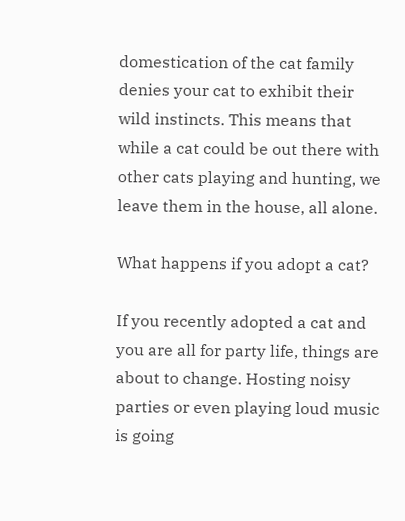domestication of the cat family denies your cat to exhibit their wild instincts. This means that while a cat could be out there with other cats playing and hunting, we leave them in the house, all alone.

What happens if you adopt a cat?

If you recently adopted a cat and you are all for party life, things are about to change. Hosting noisy parties or even playing loud music is going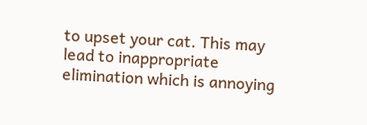to upset your cat. This may lead to inappropriate elimination which is annoying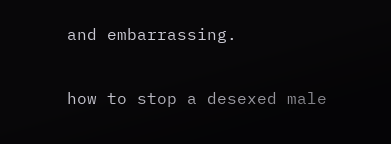and embarrassing.

how to stop a desexed male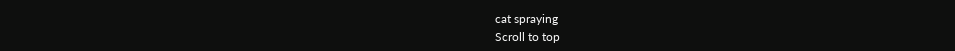cat spraying
Scroll to top